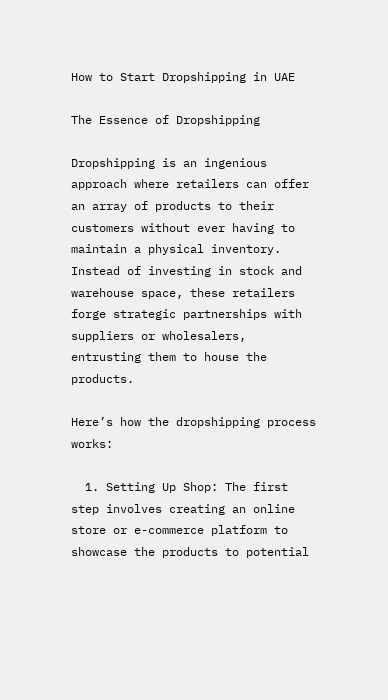How to Start Dropshipping in UAE

The Essence of Dropshipping

Dropshipping is an ingenious approach where retailers can offer an array of products to their customers without ever having to maintain a physical inventory. Instead of investing in stock and warehouse space, these retailers forge strategic partnerships with suppliers or wholesalers, entrusting them to house the products.

Here’s how the dropshipping process works:

  1. Setting Up Shop: The first step involves creating an online store or e-commerce platform to showcase the products to potential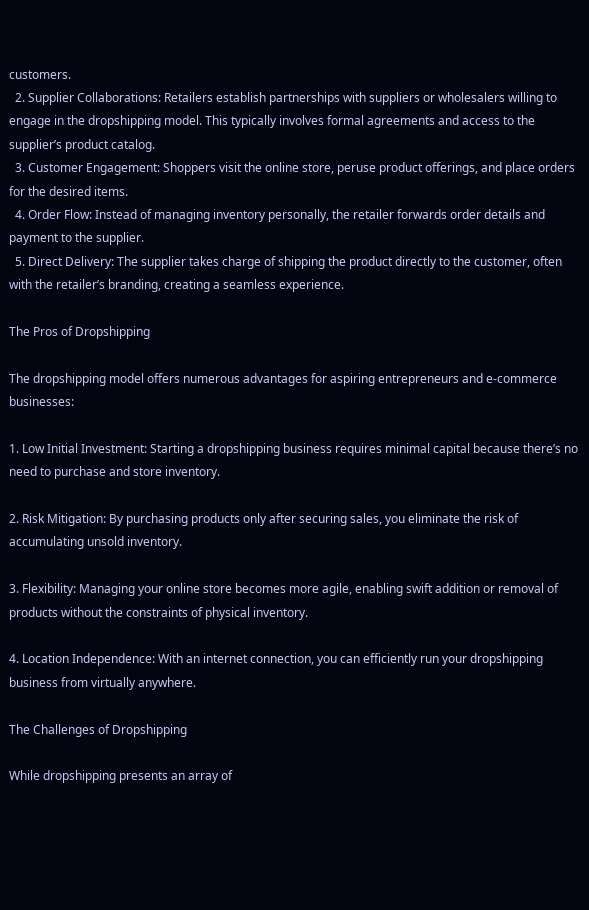customers.
  2. Supplier Collaborations: Retailers establish partnerships with suppliers or wholesalers willing to engage in the dropshipping model. This typically involves formal agreements and access to the supplier’s product catalog.
  3. Customer Engagement: Shoppers visit the online store, peruse product offerings, and place orders for the desired items.
  4. Order Flow: Instead of managing inventory personally, the retailer forwards order details and payment to the supplier.
  5. Direct Delivery: The supplier takes charge of shipping the product directly to the customer, often with the retailer’s branding, creating a seamless experience.

The Pros of Dropshipping

The dropshipping model offers numerous advantages for aspiring entrepreneurs and e-commerce businesses:

1. Low Initial Investment: Starting a dropshipping business requires minimal capital because there’s no need to purchase and store inventory.

2. Risk Mitigation: By purchasing products only after securing sales, you eliminate the risk of accumulating unsold inventory.

3. Flexibility: Managing your online store becomes more agile, enabling swift addition or removal of products without the constraints of physical inventory.

4. Location Independence: With an internet connection, you can efficiently run your dropshipping business from virtually anywhere.

The Challenges of Dropshipping

While dropshipping presents an array of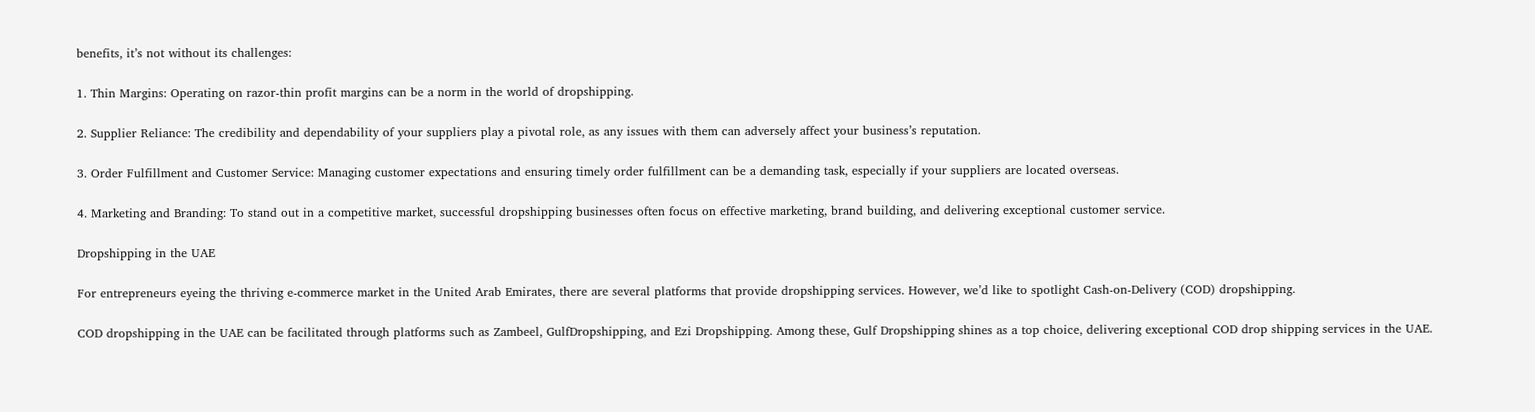benefits, it’s not without its challenges:

1. Thin Margins: Operating on razor-thin profit margins can be a norm in the world of dropshipping.

2. Supplier Reliance: The credibility and dependability of your suppliers play a pivotal role, as any issues with them can adversely affect your business’s reputation.

3. Order Fulfillment and Customer Service: Managing customer expectations and ensuring timely order fulfillment can be a demanding task, especially if your suppliers are located overseas.

4. Marketing and Branding: To stand out in a competitive market, successful dropshipping businesses often focus on effective marketing, brand building, and delivering exceptional customer service.

Dropshipping in the UAE

For entrepreneurs eyeing the thriving e-commerce market in the United Arab Emirates, there are several platforms that provide dropshipping services. However, we’d like to spotlight Cash-on-Delivery (COD) dropshipping.

COD dropshipping in the UAE can be facilitated through platforms such as Zambeel, GulfDropshipping, and Ezi Dropshipping. Among these, Gulf Dropshipping shines as a top choice, delivering exceptional COD drop shipping services in the UAE.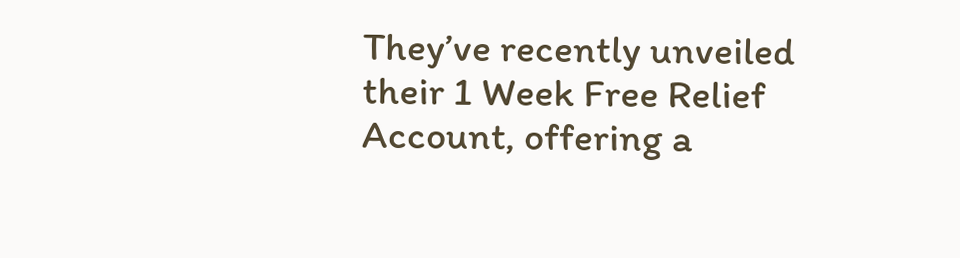They’ve recently unveiled their 1 Week Free Relief Account, offering a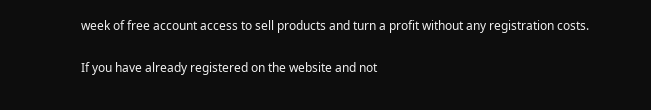week of free account access to sell products and turn a profit without any registration costs.

If you have already registered on the website and not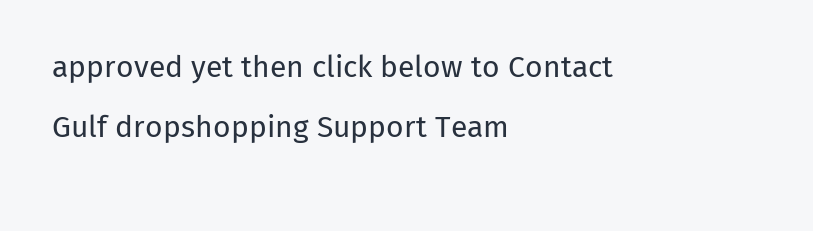approved yet then click below to Contact Gulf dropshopping Support Team